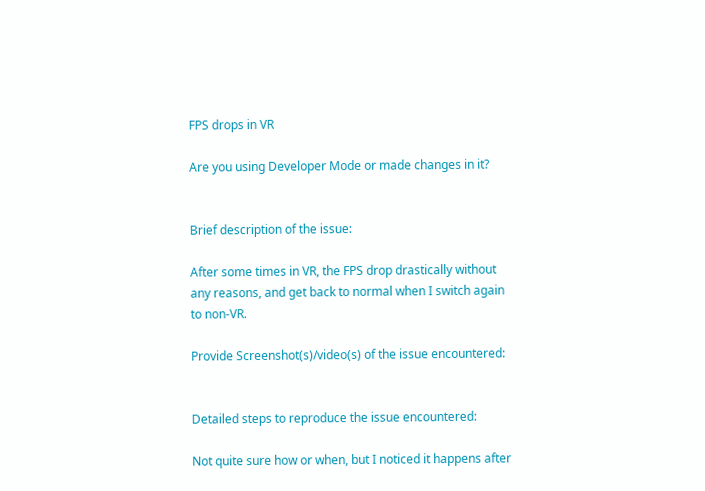FPS drops in VR

Are you using Developer Mode or made changes in it?


Brief description of the issue:

After some times in VR, the FPS drop drastically without any reasons, and get back to normal when I switch again to non-VR.

Provide Screenshot(s)/video(s) of the issue encountered:


Detailed steps to reproduce the issue encountered:

Not quite sure how or when, but I noticed it happens after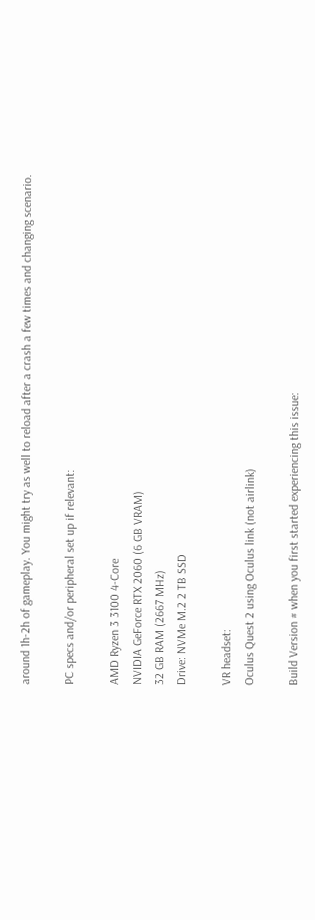around 1h-2h of gameplay. You might try as well to reload after a crash a few times and changing scenario.

PC specs and/or peripheral set up if relevant:

AMD Ryzen 3 3100 4-Core
NVIDIA GeForce RTX 2060 (6 GB VRAM)
32 GB RAM (2667 MHz)
Drive: NVMe M.2 2 TB SSD

VR headset:
Oculus Quest 2 using Oculus link (not airlink)

Build Version # when you first started experiencing this issue: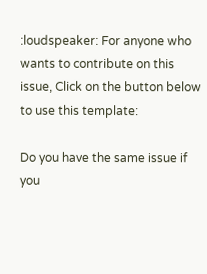:loudspeaker: For anyone who wants to contribute on this issue, Click on the button below to use this template:

Do you have the same issue if you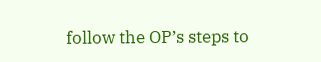follow the OP’s steps to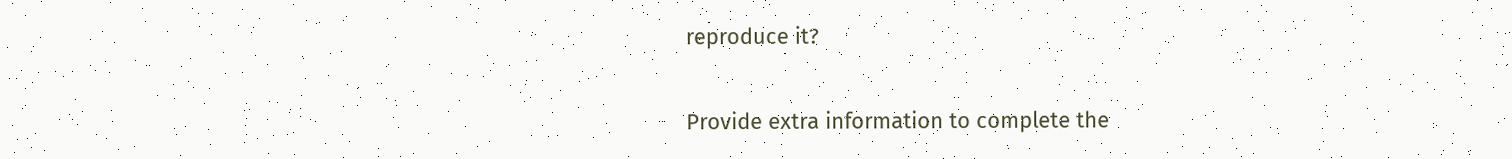reproduce it?

Provide extra information to complete the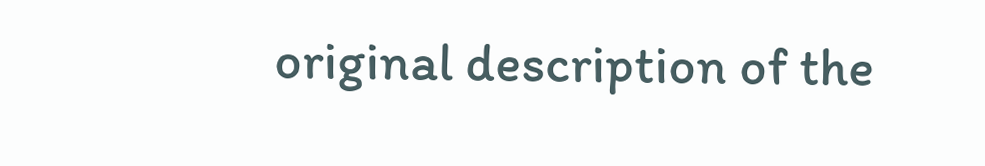original description of the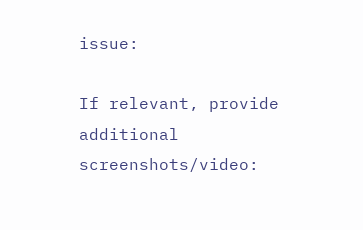issue:

If relevant, provide additional screenshots/video: